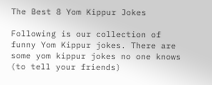The Best 8 Yom Kippur Jokes

Following is our collection of funny Yom Kippur jokes. There are some yom kippur jokes no one knows (to tell your friends)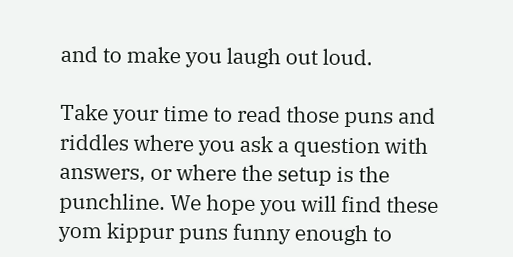and to make you laugh out loud.

Take your time to read those puns and riddles where you ask a question with answers, or where the setup is the punchline. We hope you will find these yom kippur puns funny enough to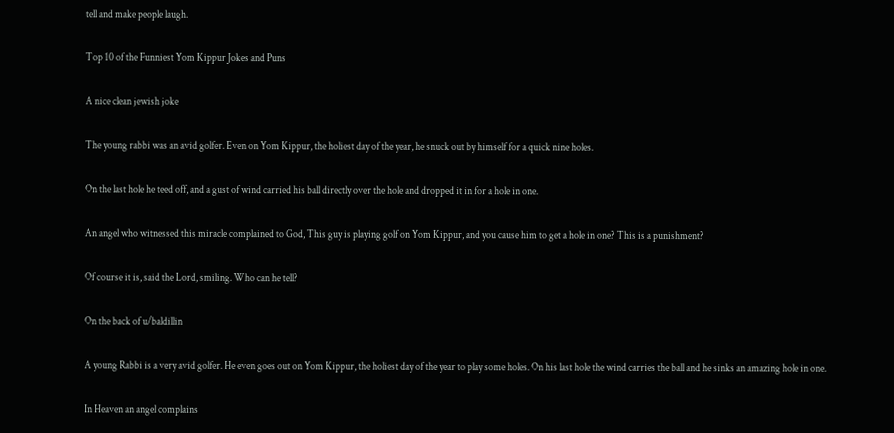tell and make people laugh.

Top 10 of the Funniest Yom Kippur Jokes and Puns

A nice clean jewish joke

The young rabbi was an avid golfer. Even on Yom Kippur, the holiest day of the year, he snuck out by himself for a quick nine holes.

On the last hole he teed off, and a gust of wind carried his ball directly over the hole and dropped it in for a hole in one.

An angel who witnessed this miracle complained to God, This guy is playing golf on Yom Kippur, and you cause him to get a hole in one? This is a punishment?

Of course it is, said the Lord, smiling. Who can he tell?

On the back of u/baldillin

A young Rabbi is a very avid golfer. He even goes out on Yom Kippur, the holiest day of the year to play some holes. On his last hole the wind carries the ball and he sinks an amazing hole in one.

In Heaven an angel complains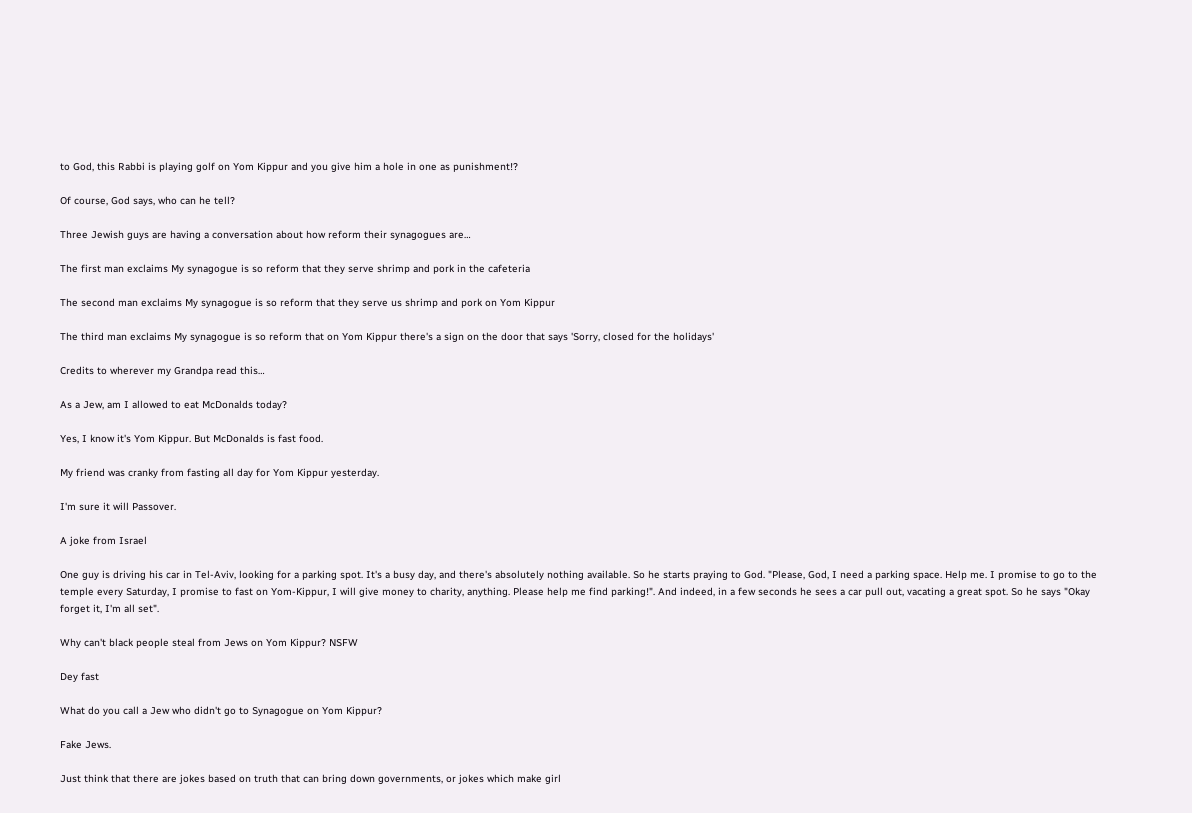to God, this Rabbi is playing golf on Yom Kippur and you give him a hole in one as punishment!?

Of course, God says, who can he tell?

Three Jewish guys are having a conversation about how reform their synagogues are…

The first man exclaims My synagogue is so reform that they serve shrimp and pork in the cafeteria

The second man exclaims My synagogue is so reform that they serve us shrimp and pork on Yom Kippur

The third man exclaims My synagogue is so reform that on Yom Kippur there's a sign on the door that says 'Sorry, closed for the holidays'

Credits to wherever my Grandpa read this…

As a Jew, am I allowed to eat McDonalds today?

Yes, I know it's Yom Kippur. But McDonalds is fast food.

My friend was cranky from fasting all day for Yom Kippur yesterday.

I'm sure it will Passover.

A joke from Israel

One guy is driving his car in Tel-Aviv, looking for a parking spot. It's a busy day, and there's absolutely nothing available. So he starts praying to God. "Please, God, I need a parking space. Help me. I promise to go to the temple every Saturday, I promise to fast on Yom-Kippur, I will give money to charity, anything. Please help me find parking!". And indeed, in a few seconds he sees a car pull out, vacating a great spot. So he says "Okay forget it, I'm all set".

Why can't black people steal from Jews on Yom Kippur? NSFW

Dey fast

What do you call a Jew who didn't go to Synagogue on Yom Kippur?

Fake Jews.

Just think that there are jokes based on truth that can bring down governments, or jokes which make girl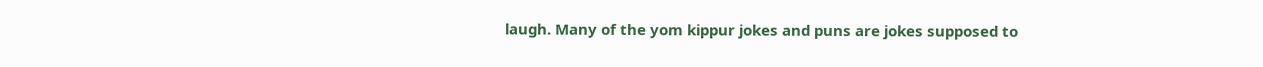laugh. Many of the yom kippur jokes and puns are jokes supposed to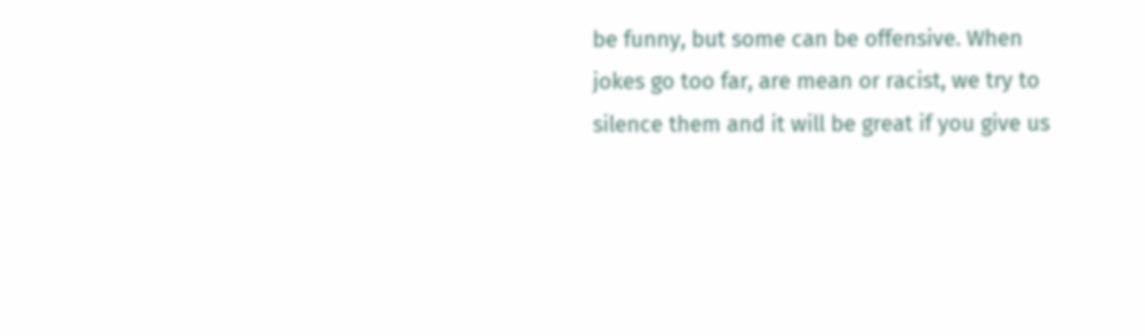be funny, but some can be offensive. When jokes go too far, are mean or racist, we try to silence them and it will be great if you give us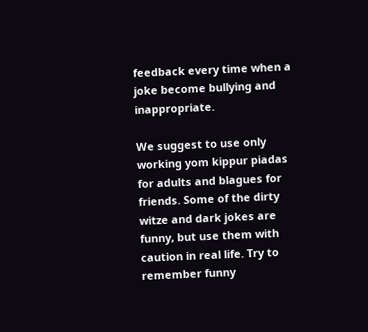feedback every time when a joke become bullying and inappropriate.

We suggest to use only working yom kippur piadas for adults and blagues for friends. Some of the dirty witze and dark jokes are funny, but use them with caution in real life. Try to remember funny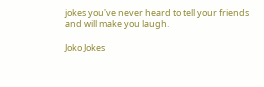jokes you've never heard to tell your friends and will make you laugh.

Joko Jokes